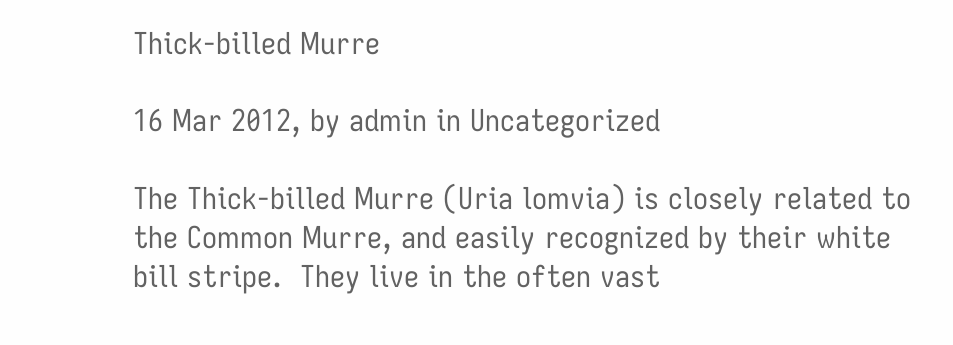Thick-billed Murre

16 Mar 2012, by admin in Uncategorized

The Thick-billed Murre (Uria lomvia) is closely related to the Common Murre, and easily recognized by their white bill stripe.  They live in the often vast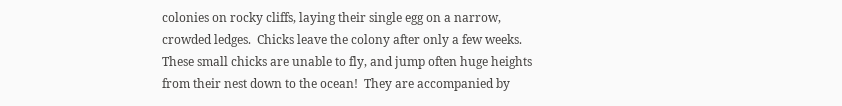colonies on rocky cliffs, laying their single egg on a narrow, crowded ledges.  Chicks leave the colony after only a few weeks. These small chicks are unable to fly, and jump often huge heights from their nest down to the ocean!  They are accompanied by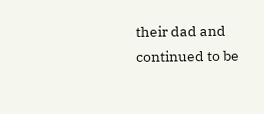their dad and continued to be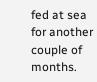fed at sea for another couple of months.